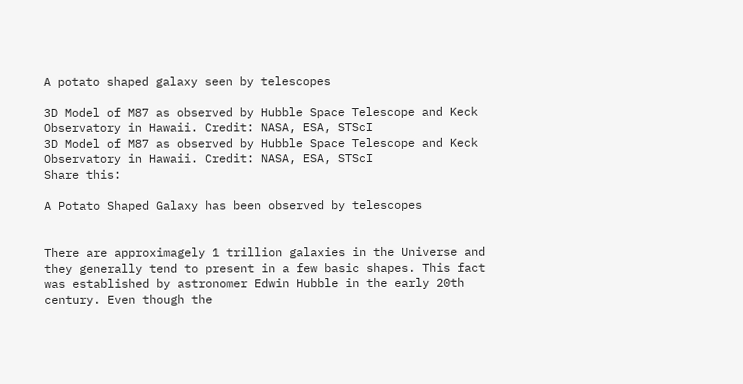A potato shaped galaxy seen by telescopes

3D Model of M87 as observed by Hubble Space Telescope and Keck Observatory in Hawaii. Credit: NASA, ESA, STScI
3D Model of M87 as observed by Hubble Space Telescope and Keck Observatory in Hawaii. Credit: NASA, ESA, STScI
Share this:

A Potato Shaped Galaxy has been observed by telescopes


There are approximagely 1 trillion galaxies in the Universe and they generally tend to present in a few basic shapes. This fact was established by astronomer Edwin Hubble in the early 20th century. Even though the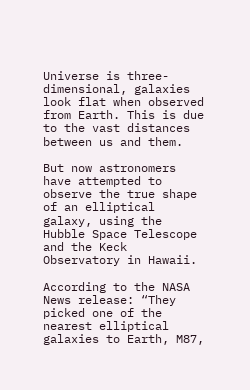Universe is three-dimensional, galaxies look flat when observed from Earth. This is due to the vast distances between us and them.

But now astronomers have attempted to observe the true shape of an elliptical galaxy, using the Hubble Space Telescope and the Keck Observatory in Hawaii.

According to the NASA News release: “They picked one of the nearest elliptical galaxies to Earth, M87,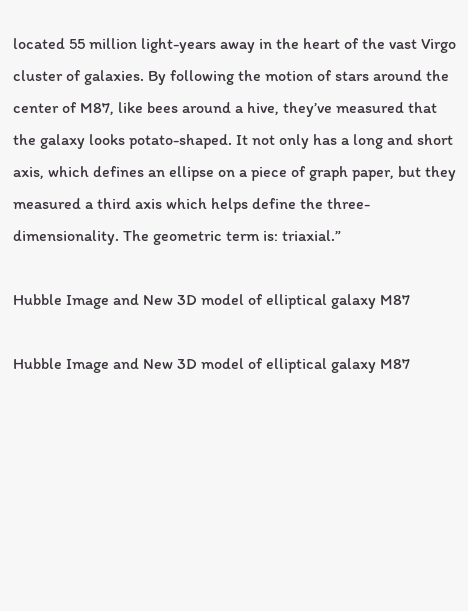located 55 million light-years away in the heart of the vast Virgo cluster of galaxies. By following the motion of stars around the center of M87, like bees around a hive, they’ve measured that the galaxy looks potato-shaped. It not only has a long and short axis, which defines an ellipse on a piece of graph paper, but they measured a third axis which helps define the three-dimensionality. The geometric term is: triaxial.”

Hubble Image and New 3D model of elliptical galaxy M87

Hubble Image and New 3D model of elliptical galaxy M87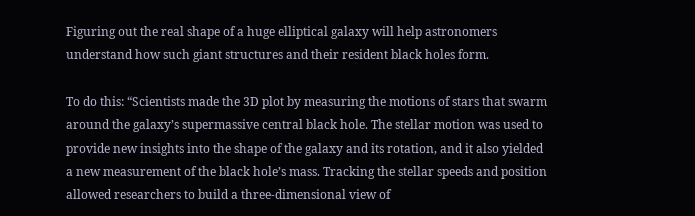Figuring out the real shape of a huge elliptical galaxy will help astronomers understand how such giant structures and their resident black holes form.

To do this: “Scientists made the 3D plot by measuring the motions of stars that swarm around the galaxy’s supermassive central black hole. The stellar motion was used to provide new insights into the shape of the galaxy and its rotation, and it also yielded a new measurement of the black hole’s mass. Tracking the stellar speeds and position allowed researchers to build a three-dimensional view of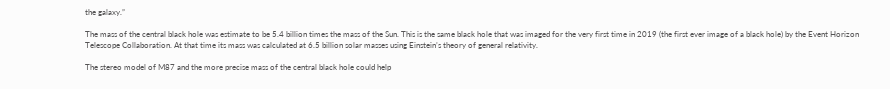the galaxy.”

The mass of the central black hole was estimate to be 5.4 billion times the mass of the Sun. This is the same black hole that was imaged for the very first time in 2019 (the first ever image of a black hole) by the Event Horizon Telescope Collaboration. At that time its mass was calculated at 6.5 billion solar masses using Einstein’s theory of general relativity.

The stereo model of M87 and the more precise mass of the central black hole could help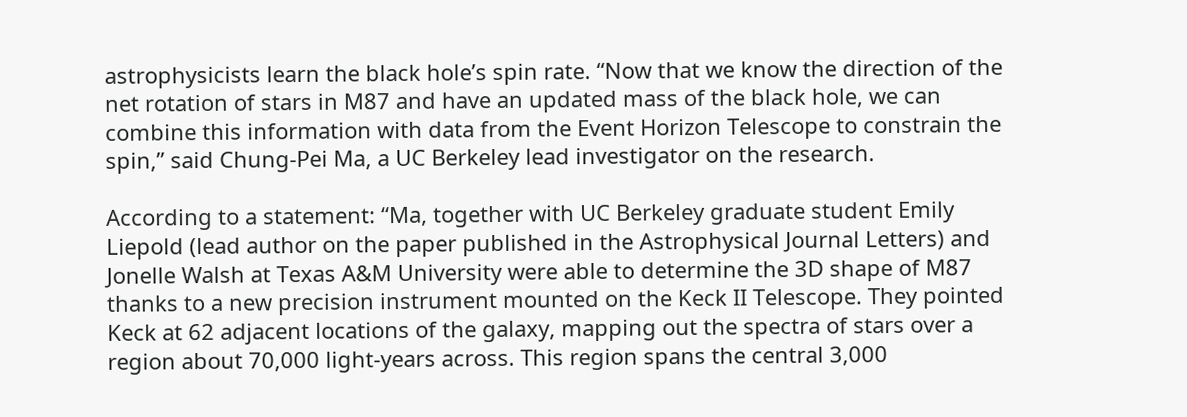astrophysicists learn the black hole’s spin rate. “Now that we know the direction of the net rotation of stars in M87 and have an updated mass of the black hole, we can combine this information with data from the Event Horizon Telescope to constrain the spin,” said Chung-Pei Ma, a UC Berkeley lead investigator on the research.

According to a statement: “Ma, together with UC Berkeley graduate student Emily Liepold (lead author on the paper published in the Astrophysical Journal Letters) and Jonelle Walsh at Texas A&M University were able to determine the 3D shape of M87 thanks to a new precision instrument mounted on the Keck II Telescope. They pointed Keck at 62 adjacent locations of the galaxy, mapping out the spectra of stars over a region about 70,000 light-years across. This region spans the central 3,000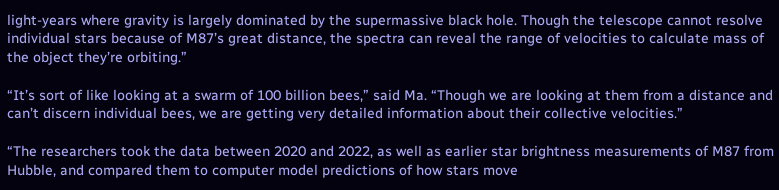light-years where gravity is largely dominated by the supermassive black hole. Though the telescope cannot resolve individual stars because of M87’s great distance, the spectra can reveal the range of velocities to calculate mass of the object they’re orbiting.”

“It’s sort of like looking at a swarm of 100 billion bees,” said Ma. “Though we are looking at them from a distance and can’t discern individual bees, we are getting very detailed information about their collective velocities.”

“The researchers took the data between 2020 and 2022, as well as earlier star brightness measurements of M87 from Hubble, and compared them to computer model predictions of how stars move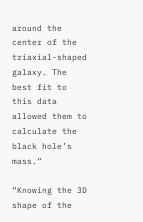around the center of the triaxial-shaped galaxy. The best fit to this data allowed them to calculate the black hole’s mass.”

“Knowing the 3D shape of the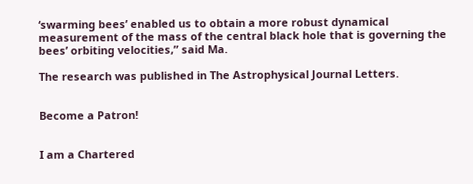‘swarming bees’ enabled us to obtain a more robust dynamical measurement of the mass of the central black hole that is governing the bees’ orbiting velocities,” said Ma.

The research was published in The Astrophysical Journal Letters.


Become a Patron!


I am a Chartered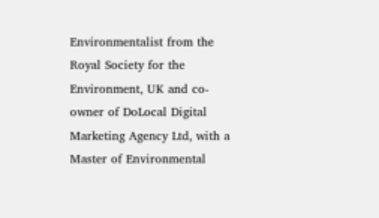Environmentalist from the Royal Society for the Environment, UK and co-owner of DoLocal Digital Marketing Agency Ltd, with a Master of Environmental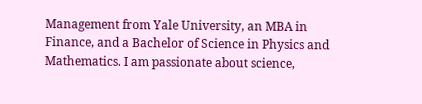Management from Yale University, an MBA in Finance, and a Bachelor of Science in Physics and Mathematics. I am passionate about science,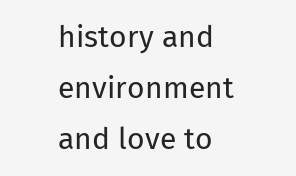history and environment and love to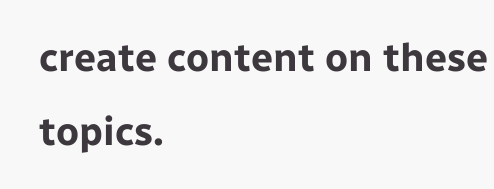create content on these topics.